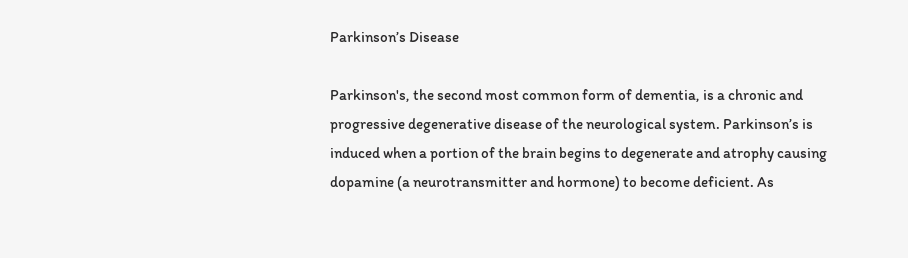Parkinson’s Disease

Parkinson's, the second most common form of dementia, is a chronic and progressive degenerative disease of the neurological system. Parkinson’s is induced when a portion of the brain begins to degenerate and atrophy causing dopamine (a neurotransmitter and hormone) to become deficient. As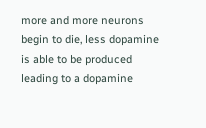more and more neurons begin to die, less dopamine is able to be produced leading to a dopamine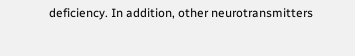deficiency. In addition, other neurotransmitters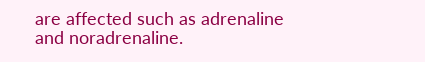are affected such as adrenaline and noradrenaline.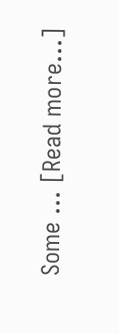Some … [Read more...]